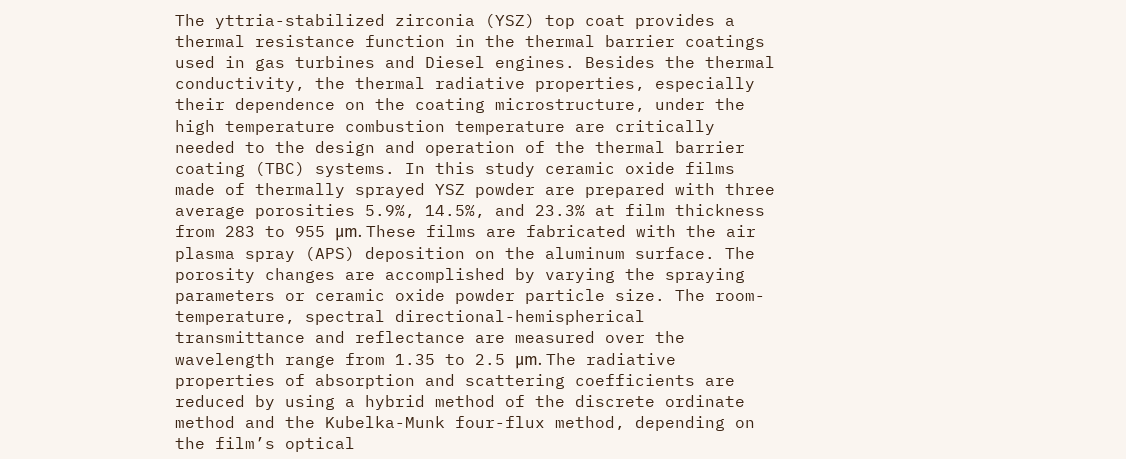The yttria-stabilized zirconia (YSZ) top coat provides a thermal resistance function in the thermal barrier coatings used in gas turbines and Diesel engines. Besides the thermal conductivity, the thermal radiative properties, especially their dependence on the coating microstructure, under the high temperature combustion temperature are critically needed to the design and operation of the thermal barrier coating (TBC) systems. In this study ceramic oxide films made of thermally sprayed YSZ powder are prepared with three average porosities 5.9%, 14.5%, and 23.3% at film thickness from 283 to 955 μm. These films are fabricated with the air plasma spray (APS) deposition on the aluminum surface. The porosity changes are accomplished by varying the spraying parameters or ceramic oxide powder particle size. The room-temperature, spectral directional-hemispherical transmittance and reflectance are measured over the wavelength range from 1.35 to 2.5 μm. The radiative properties of absorption and scattering coefficients are reduced by using a hybrid method of the discrete ordinate method and the Kubelka-Munk four-flux method, depending on the film’s optical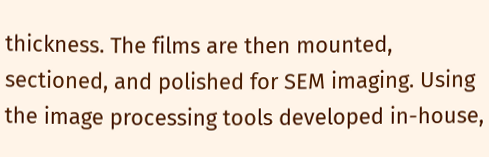thickness. The films are then mounted, sectioned, and polished for SEM imaging. Using the image processing tools developed in-house,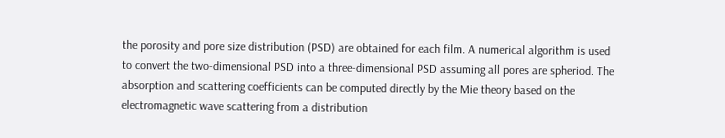the porosity and pore size distribution (PSD) are obtained for each film. A numerical algorithm is used to convert the two-dimensional PSD into a three-dimensional PSD assuming all pores are spheriod. The absorption and scattering coefficients can be computed directly by the Mie theory based on the electromagnetic wave scattering from a distribution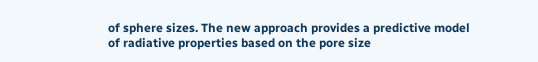of sphere sizes. The new approach provides a predictive model of radiative properties based on the pore size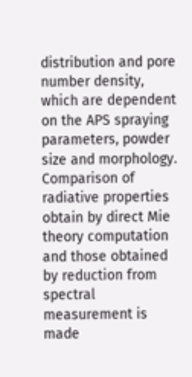distribution and pore number density, which are dependent on the APS spraying parameters, powder size and morphology. Comparison of radiative properties obtain by direct Mie theory computation and those obtained by reduction from spectral measurement is made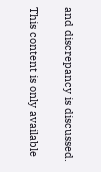and discrepancy is discussed.

This content is only available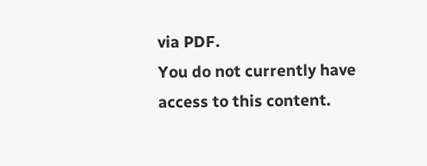via PDF.
You do not currently have access to this content.